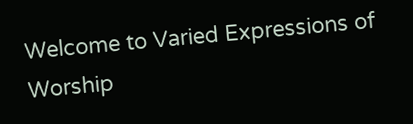Welcome to Varied Expressions of Worship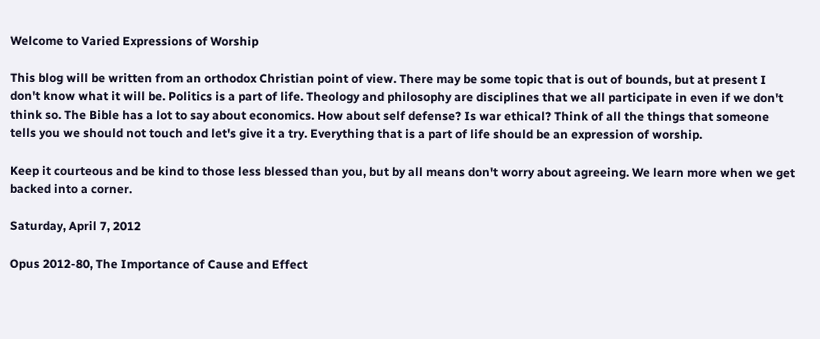Welcome to Varied Expressions of Worship

This blog will be written from an orthodox Christian point of view. There may be some topic that is out of bounds, but at present I don't know what it will be. Politics is a part of life. Theology and philosophy are disciplines that we all participate in even if we don't think so. The Bible has a lot to say about economics. How about self defense? Is war ethical? Think of all the things that someone tells you we should not touch and let's give it a try. Everything that is a part of life should be an expression of worship.

Keep it courteous and be kind to those less blessed than you, but by all means don't worry about agreeing. We learn more when we get backed into a corner.

Saturday, April 7, 2012

Opus 2012-80, The Importance of Cause and Effect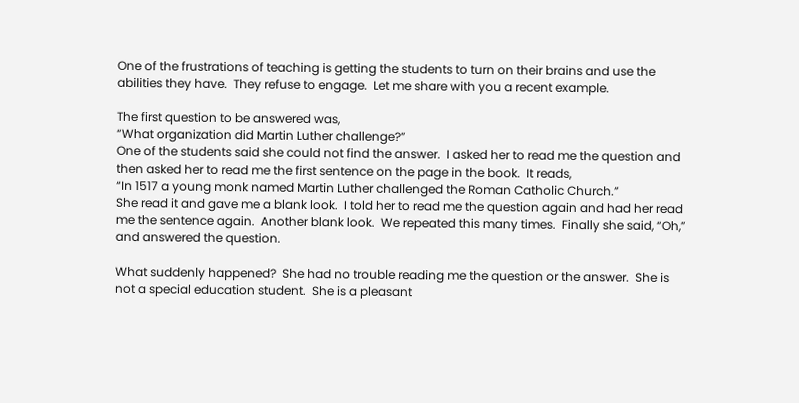One of the frustrations of teaching is getting the students to turn on their brains and use the abilities they have.  They refuse to engage.  Let me share with you a recent example.

The first question to be answered was,
“What organization did Martin Luther challenge?”
One of the students said she could not find the answer.  I asked her to read me the question and then asked her to read me the first sentence on the page in the book.  It reads,
“In 1517 a young monk named Martin Luther challenged the Roman Catholic Church.”
She read it and gave me a blank look.  I told her to read me the question again and had her read me the sentence again.  Another blank look.  We repeated this many times.  Finally she said, “Oh,” and answered the question.

What suddenly happened?  She had no trouble reading me the question or the answer.  She is not a special education student.  She is a pleasant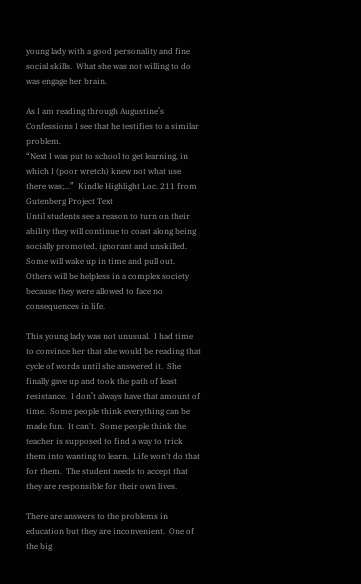young lady with a good personality and fine social skills.  What she was not willing to do was engage her brain.

As I am reading through Augustine’s Confessions I see that he testifies to a similar problem.
“Next I was put to school to get learning, in which I (poor wretch) knew not what use there was;...”  Kindle Highlight Loc. 211 from Gutenberg Project Text
Until students see a reason to turn on their ability they will continue to coast along being socially promoted, ignorant and unskilled.  Some will wake up in time and pull out.  Others will be helpless in a complex society because they were allowed to face no consequences in life.

This young lady was not unusual.  I had time to convince her that she would be reading that cycle of words until she answered it.  She finally gave up and took the path of least resistance.  I don’t always have that amount of time.  Some people think everything can be made fun.  It can't.  Some people think the teacher is supposed to find a way to trick them into wanting to learn.  Life won't do that for them.  The student needs to accept that they are responsible for their own lives.

There are answers to the problems in education but they are inconvenient.  One of the big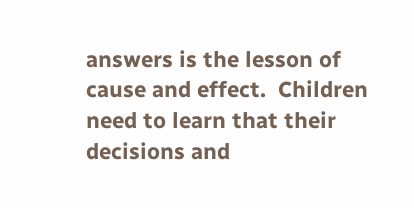answers is the lesson of cause and effect.  Children need to learn that their decisions and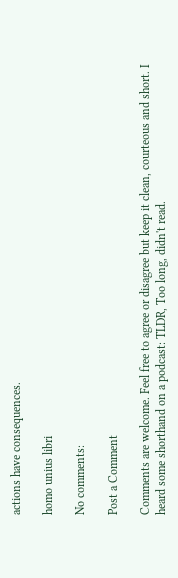actions have consequences.

homo unius libri

No comments:

Post a Comment

Comments are welcome. Feel free to agree or disagree but keep it clean, courteous and short. I heard some shorthand on a podcast: TLDR, Too long, didn't read.